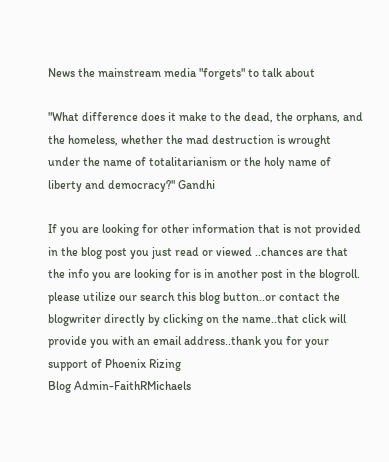News the mainstream media "forgets" to talk about

"What difference does it make to the dead, the orphans, and the homeless, whether the mad destruction is wrought under the name of totalitarianism or the holy name of liberty and democracy?" Gandhi

If you are looking for other information that is not provided in the blog post you just read or viewed ..chances are that the info you are looking for is in another post in the blogroll. please utilize our search this blog button..or contact the blogwriter directly by clicking on the name..that click will provide you with an email address..thank you for your support of Phoenix Rizing
Blog Admin-FaithRMichaels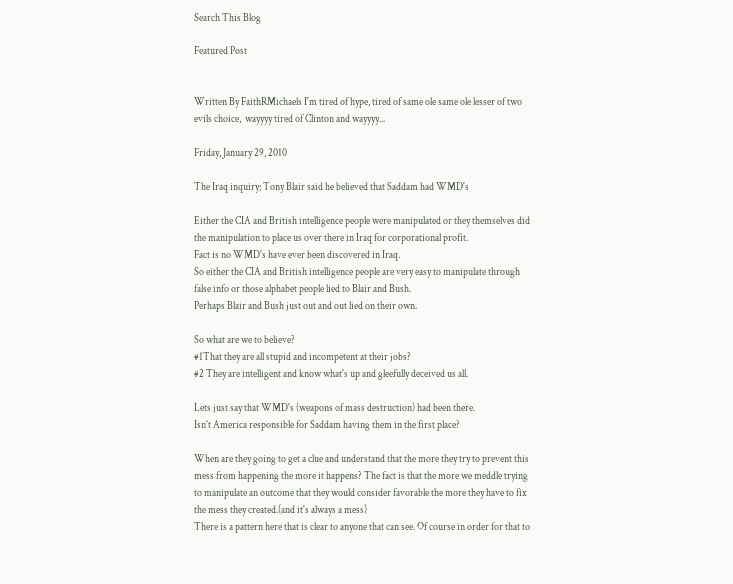Search This Blog

Featured Post


Written By FaithRMichaels I'm tired of hype, tired of same ole same ole lesser of two evils choice,  wayyyy tired of Clinton and wayyyy...

Friday, January 29, 2010

The Iraq inquiry; Tony Blair said he believed that Saddam had WMD's

Either the CIA and British intelligence people were manipulated or they themselves did the manipulation to place us over there in Iraq for corporational profit.
Fact is no WMD's have ever been discovered in Iraq.
So either the CIA and British intelligence people are very easy to manipulate through false info or those alphabet people lied to Blair and Bush.
Perhaps Blair and Bush just out and out lied on their own.

So what are we to believe?
#1That they are all stupid and incompetent at their jobs?
#2 They are intelligent and know what's up and gleefully deceived us all.

Lets just say that WMD's (weapons of mass destruction) had been there.
Isn't America responsible for Saddam having them in the first place?

When are they going to get a clue and understand that the more they try to prevent this mess from happening the more it happens? The fact is that the more we meddle trying to manipulate an outcome that they would consider favorable the more they have to fix the mess they created.(and it's always a mess)
There is a pattern here that is clear to anyone that can see. Of course in order for that to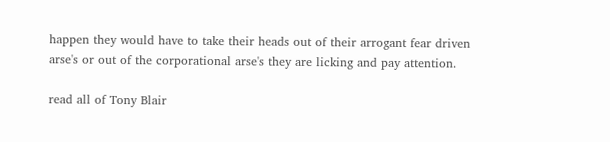happen they would have to take their heads out of their arrogant fear driven arse's or out of the corporational arse's they are licking and pay attention.

read all of Tony Blair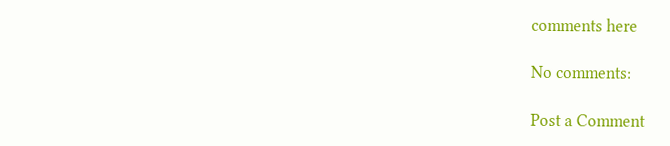comments here

No comments:

Post a Comment